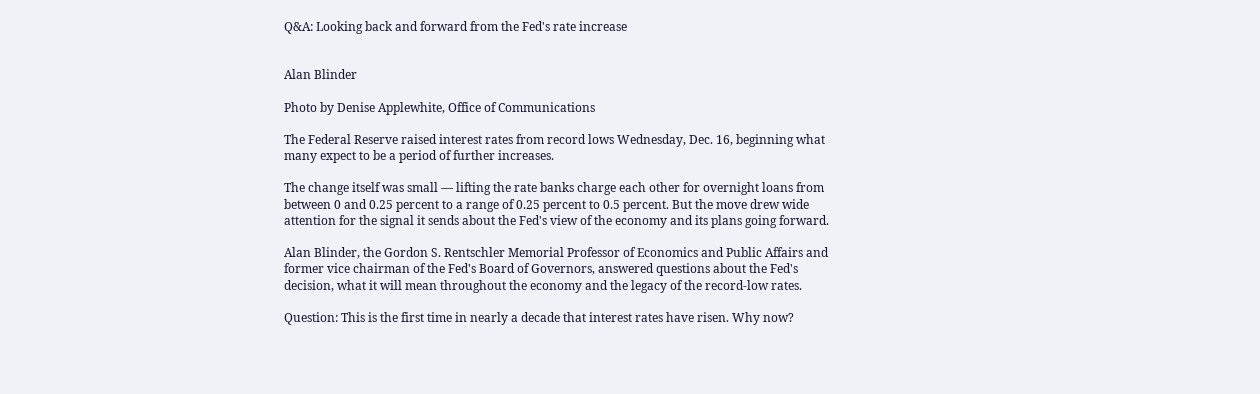Q&A: Looking back and forward from the Fed's rate increase


Alan Blinder

Photo by Denise Applewhite, Office of Communications

The Federal Reserve raised interest rates from record lows Wednesday, Dec. 16, beginning what many expect to be a period of further increases.

The change itself was small — lifting the rate banks charge each other for overnight loans from between 0 and 0.25 percent to a range of 0.25 percent to 0.5 percent. But the move drew wide attention for the signal it sends about the Fed's view of the economy and its plans going forward.

Alan Blinder, the Gordon S. Rentschler Memorial Professor of Economics and Public Affairs and former vice chairman of the Fed's Board of Governors, answered questions about the Fed's decision, what it will mean throughout the economy and the legacy of the record-low rates.

Question: This is the first time in nearly a decade that interest rates have risen. Why now?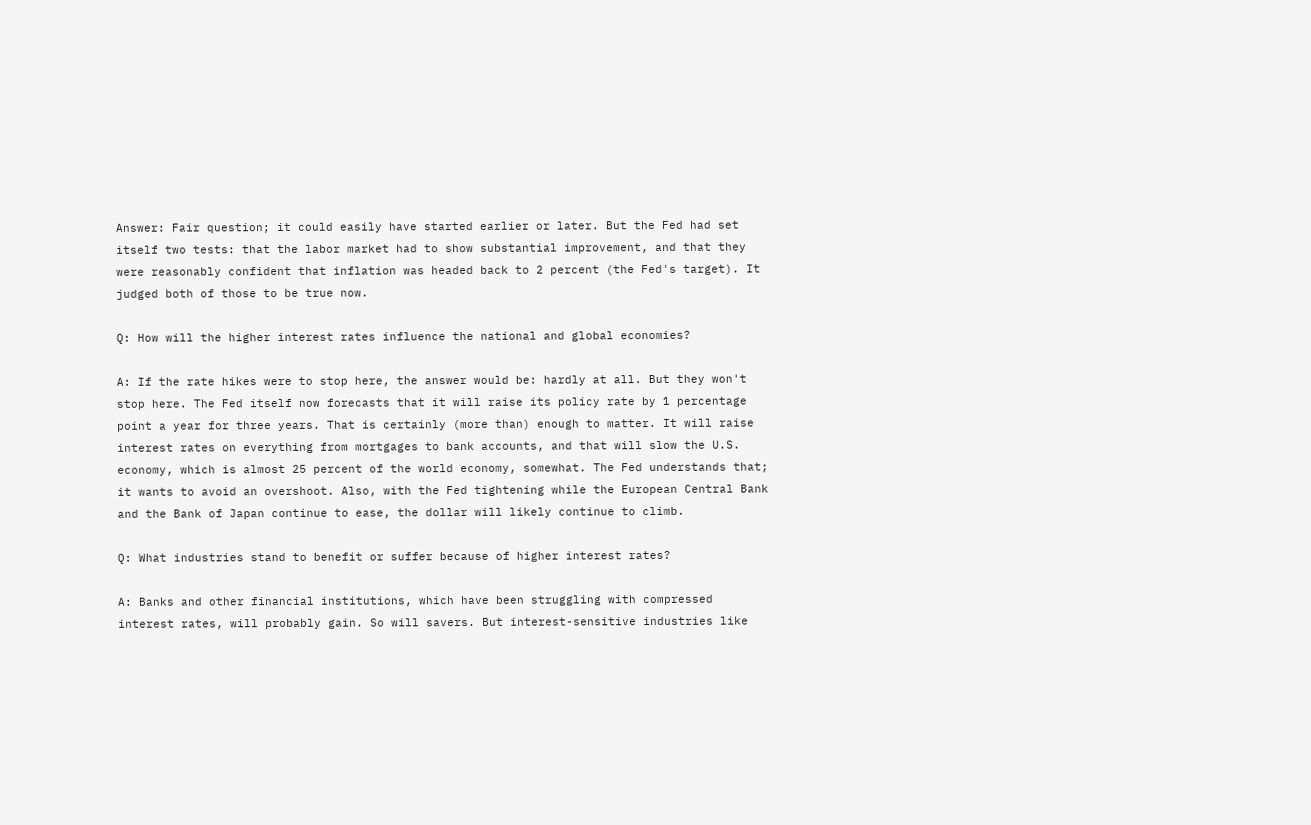Answer: Fair question; it could easily have started earlier or later. But the Fed had set itself two tests: that the labor market had to show substantial improvement, and that they were reasonably confident that inflation was headed back to 2 percent (the Fed's target). It judged both of those to be true now.

Q: How will the higher interest rates influence the national and global economies?

A: If the rate hikes were to stop here, the answer would be: hardly at all. But they won't stop here. The Fed itself now forecasts that it will raise its policy rate by 1 percentage point a year for three years. That is certainly (more than) enough to matter. It will raise interest rates on everything from mortgages to bank accounts, and that will slow the U.S. economy, which is almost 25 percent of the world economy, somewhat. The Fed understands that; it wants to avoid an overshoot. Also, with the Fed tightening while the European Central Bank and the Bank of Japan continue to ease, the dollar will likely continue to climb.

Q: What industries stand to benefit or suffer because of higher interest rates?

A: Banks and other financial institutions, which have been struggling with compressed interest rates, will probably gain. So will savers. But interest-sensitive industries like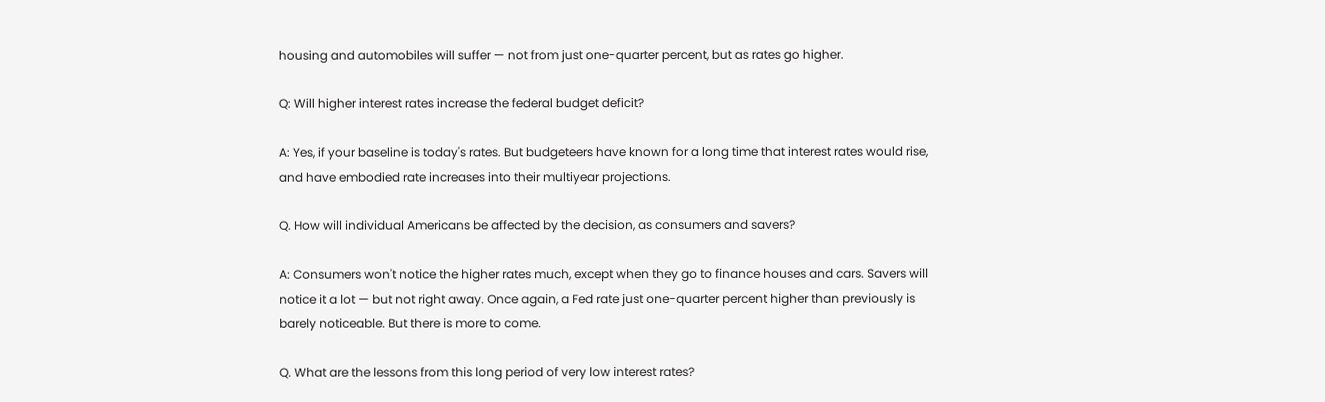housing and automobiles will suffer — not from just one-quarter percent, but as rates go higher.

Q: Will higher interest rates increase the federal budget deficit?

A: Yes, if your baseline is today's rates. But budgeteers have known for a long time that interest rates would rise, and have embodied rate increases into their multiyear projections.

Q. How will individual Americans be affected by the decision, as consumers and savers?

A: Consumers won't notice the higher rates much, except when they go to finance houses and cars. Savers will notice it a lot — but not right away. Once again, a Fed rate just one-quarter percent higher than previously is barely noticeable. But there is more to come.

Q. What are the lessons from this long period of very low interest rates?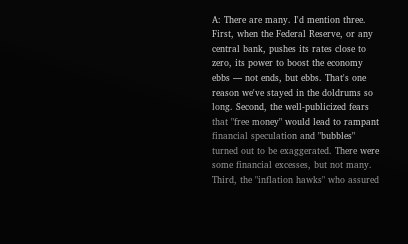A: There are many. I'd mention three. First, when the Federal Reserve, or any central bank, pushes its rates close to zero, its power to boost the economy ebbs — not ends, but ebbs. That's one reason we've stayed in the doldrums so long. Second, the well-publicized fears that "free money" would lead to rampant financial speculation and "bubbles" turned out to be exaggerated. There were some financial excesses, but not many. Third, the "inflation hawks" who assured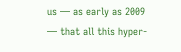us — as early as 2009 — that all this hyper-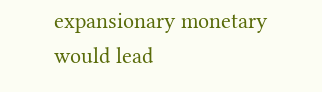expansionary monetary would lead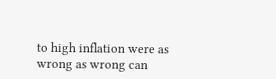to high inflation were as wrong as wrong can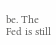be. The Fed is still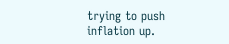trying to push inflation up.